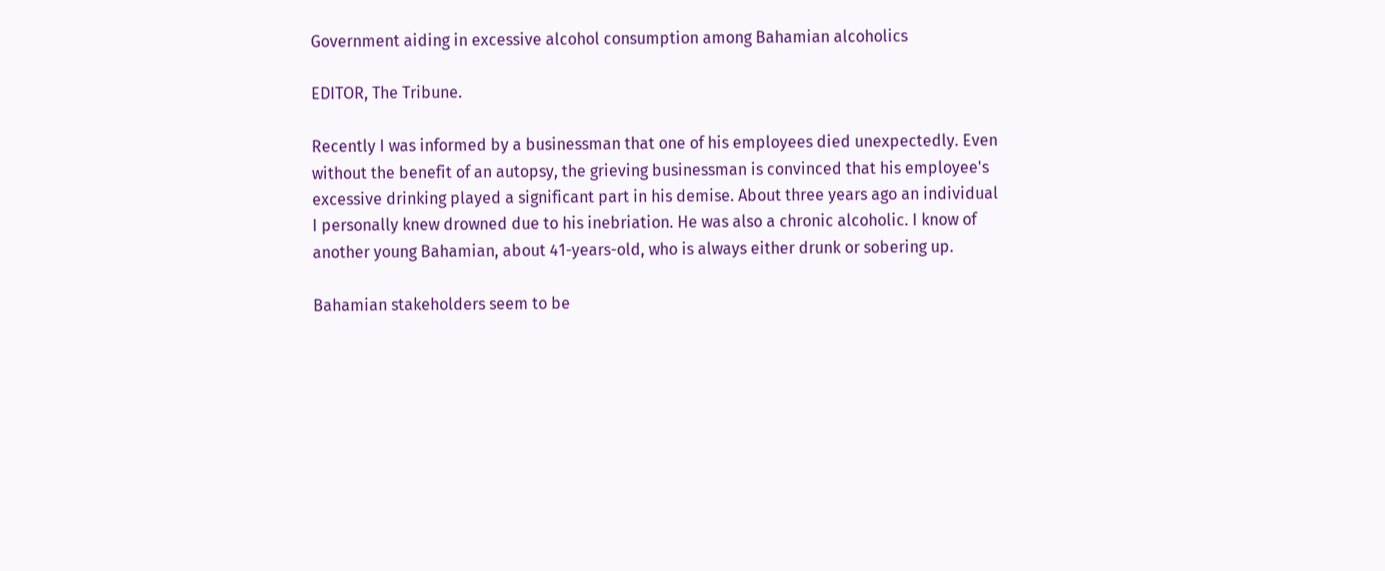Government aiding in excessive alcohol consumption among Bahamian alcoholics

EDITOR, The Tribune.

Recently I was informed by a businessman that one of his employees died unexpectedly. Even without the benefit of an autopsy, the grieving businessman is convinced that his employee's excessive drinking played a significant part in his demise. About three years ago an individual I personally knew drowned due to his inebriation. He was also a chronic alcoholic. I know of another young Bahamian, about 41-years-old, who is always either drunk or sobering up.

Bahamian stakeholders seem to be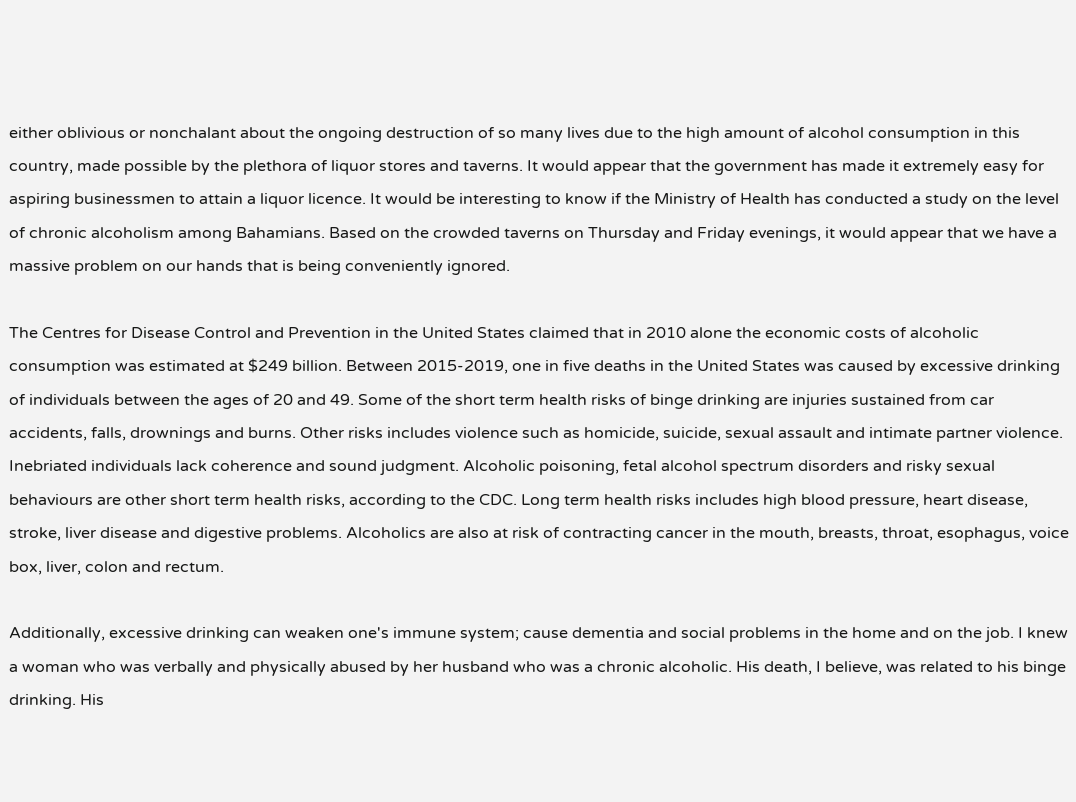either oblivious or nonchalant about the ongoing destruction of so many lives due to the high amount of alcohol consumption in this country, made possible by the plethora of liquor stores and taverns. It would appear that the government has made it extremely easy for aspiring businessmen to attain a liquor licence. It would be interesting to know if the Ministry of Health has conducted a study on the level of chronic alcoholism among Bahamians. Based on the crowded taverns on Thursday and Friday evenings, it would appear that we have a massive problem on our hands that is being conveniently ignored.

The Centres for Disease Control and Prevention in the United States claimed that in 2010 alone the economic costs of alcoholic consumption was estimated at $249 billion. Between 2015-2019, one in five deaths in the United States was caused by excessive drinking of individuals between the ages of 20 and 49. Some of the short term health risks of binge drinking are injuries sustained from car accidents, falls, drownings and burns. Other risks includes violence such as homicide, suicide, sexual assault and intimate partner violence. Inebriated individuals lack coherence and sound judgment. Alcoholic poisoning, fetal alcohol spectrum disorders and risky sexual behaviours are other short term health risks, according to the CDC. Long term health risks includes high blood pressure, heart disease, stroke, liver disease and digestive problems. Alcoholics are also at risk of contracting cancer in the mouth, breasts, throat, esophagus, voice box, liver, colon and rectum.

Additionally, excessive drinking can weaken one's immune system; cause dementia and social problems in the home and on the job. I knew a woman who was verbally and physically abused by her husband who was a chronic alcoholic. His death, I believe, was related to his binge drinking. His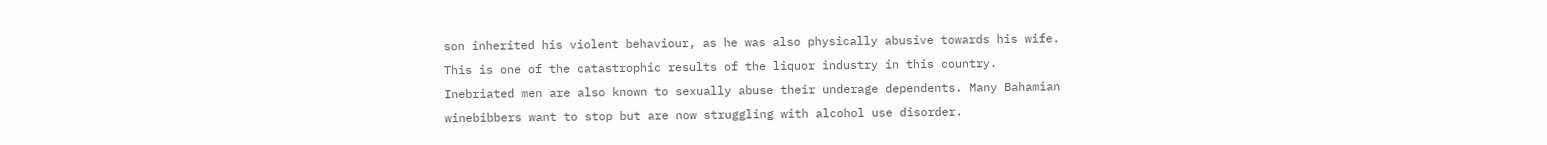son inherited his violent behaviour, as he was also physically abusive towards his wife. This is one of the catastrophic results of the liquor industry in this country. Inebriated men are also known to sexually abuse their underage dependents. Many Bahamian winebibbers want to stop but are now struggling with alcohol use disorder.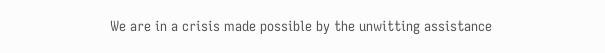We are in a crisis made possible by the unwitting assistance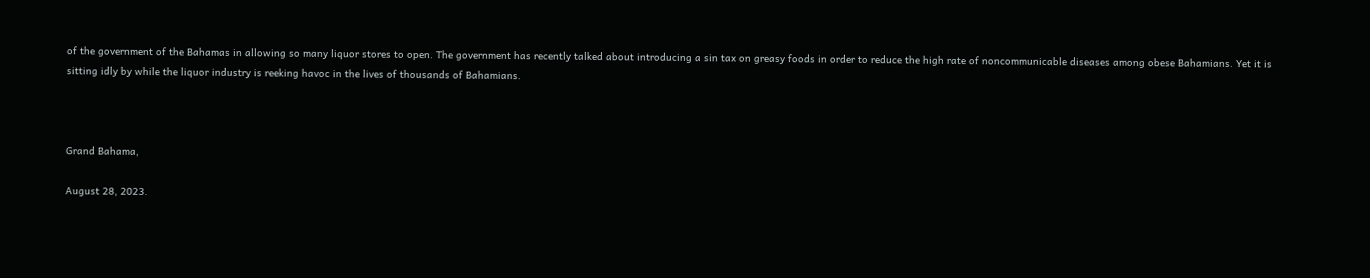of the government of the Bahamas in allowing so many liquor stores to open. The government has recently talked about introducing a sin tax on greasy foods in order to reduce the high rate of noncommunicable diseases among obese Bahamians. Yet it is sitting idly by while the liquor industry is reeking havoc in the lives of thousands of Bahamians.



Grand Bahama,

August 28, 2023.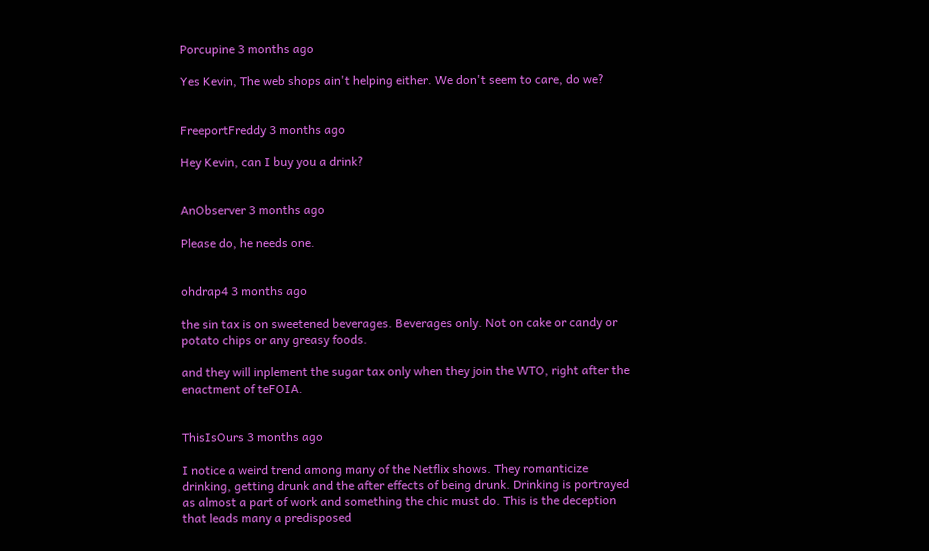Porcupine 3 months ago

Yes Kevin, The web shops ain't helping either. We don't seem to care, do we?


FreeportFreddy 3 months ago

Hey Kevin, can I buy you a drink?


AnObserver 3 months ago

Please do, he needs one.


ohdrap4 3 months ago

the sin tax is on sweetened beverages. Beverages only. Not on cake or candy or potato chips or any greasy foods.

and they will inplement the sugar tax only when they join the WTO, right after the enactment of teFOIA.


ThisIsOurs 3 months ago

I notice a weird trend among many of the Netflix shows. They romanticize drinking, getting drunk and the after effects of being drunk. Drinking is portrayed as almost a part of work and something the chic must do. This is the deception that leads many a predisposed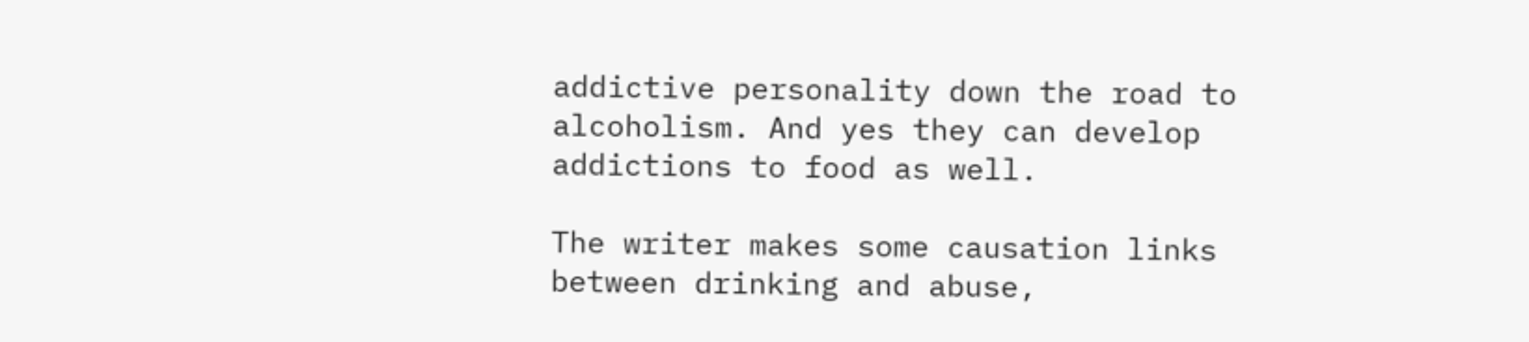addictive personality down the road to alcoholism. And yes they can develop addictions to food as well.

The writer makes some causation links between drinking and abuse,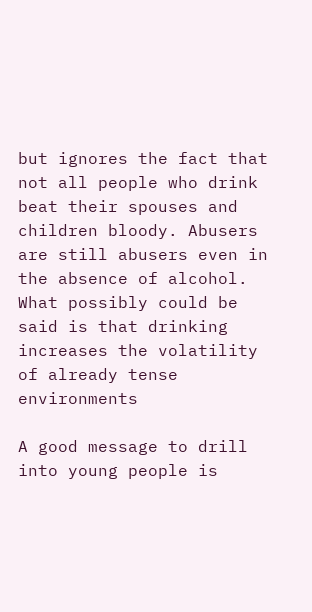but ignores the fact that not all people who drink beat their spouses and children bloody. Abusers are still abusers even in the absence of alcohol. What possibly could be said is that drinking increases the volatility of already tense environments

A good message to drill into young people is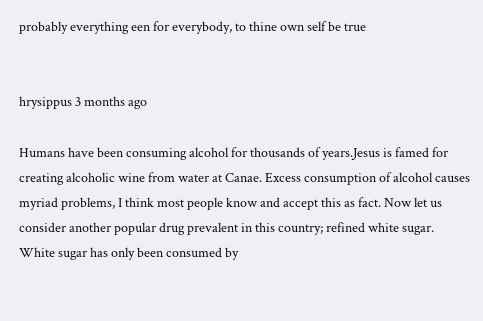probably everything een for everybody, to thine own self be true


hrysippus 3 months ago

Humans have been consuming alcohol for thousands of years.Jesus is famed for creating alcoholic wine from water at Canae. Excess consumption of alcohol causes myriad problems, I think most people know and accept this as fact. Now let us consider another popular drug prevalent in this country; refined white sugar. White sugar has only been consumed by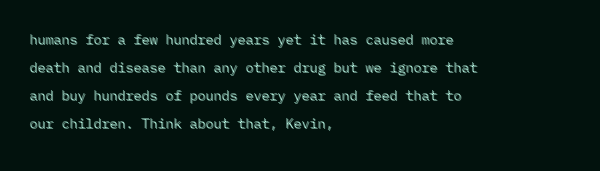humans for a few hundred years yet it has caused more death and disease than any other drug but we ignore that and buy hundreds of pounds every year and feed that to our children. Think about that, Kevin,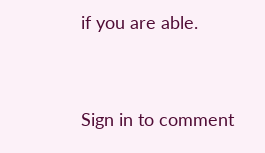if you are able.


Sign in to comment